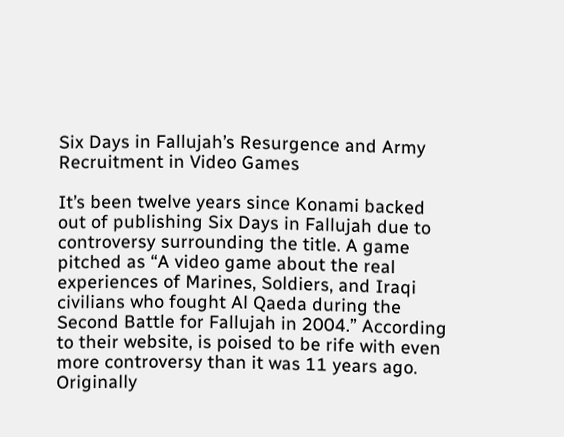Six Days in Fallujah’s Resurgence and Army Recruitment in Video Games

It’s been twelve years since Konami backed out of publishing Six Days in Fallujah due to controversy surrounding the title. A game pitched as “A video game about the real experiences of Marines, Soldiers, and Iraqi civilians who fought Al Qaeda during the Second Battle for Fallujah in 2004.” According to their website, is poised to be rife with even more controversy than it was 11 years ago. Originally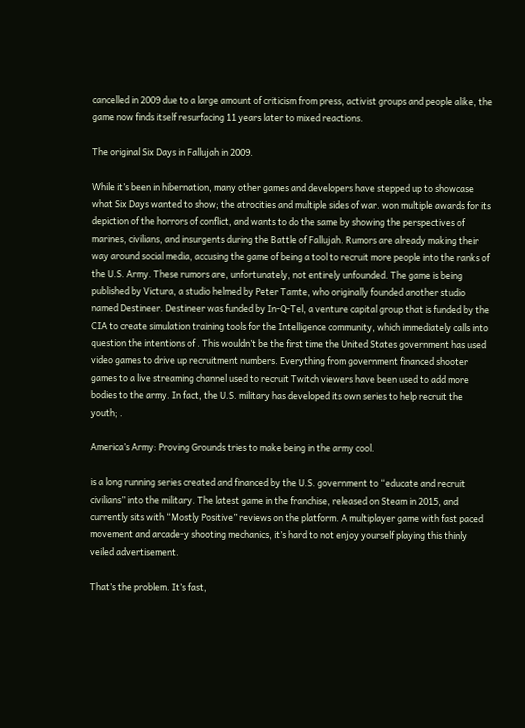cancelled in 2009 due to a large amount of criticism from press, activist groups and people alike, the game now finds itself resurfacing 11 years later to mixed reactions.

The original Six Days in Fallujah in 2009.

While it’s been in hibernation, many other games and developers have stepped up to showcase what Six Days wanted to show; the atrocities and multiple sides of war. won multiple awards for its depiction of the horrors of conflict, and wants to do the same by showing the perspectives of marines, civilians, and insurgents during the Battle of Fallujah. Rumors are already making their way around social media, accusing the game of being a tool to recruit more people into the ranks of the U.S. Army. These rumors are, unfortunately, not entirely unfounded. The game is being published by Victura, a studio helmed by Peter Tamte, who originally founded another studio named Destineer. Destineer was funded by In-Q-Tel, a venture capital group that is funded by the CIA to create simulation training tools for the Intelligence community, which immediately calls into question the intentions of . This wouldn’t be the first time the United States government has used video games to drive up recruitment numbers. Everything from government financed shooter games to a live streaming channel used to recruit Twitch viewers have been used to add more bodies to the army. In fact, the U.S. military has developed its own series to help recruit the youth; .

America’s Army: Proving Grounds tries to make being in the army cool.

is a long running series created and financed by the U.S. government to “educate and recruit civilians” into the military. The latest game in the franchise, released on Steam in 2015, and currently sits with “Mostly Positive” reviews on the platform. A multiplayer game with fast paced movement and arcade-y shooting mechanics, it’s hard to not enjoy yourself playing this thinly veiled advertisement.

That’s the problem. It’s fast,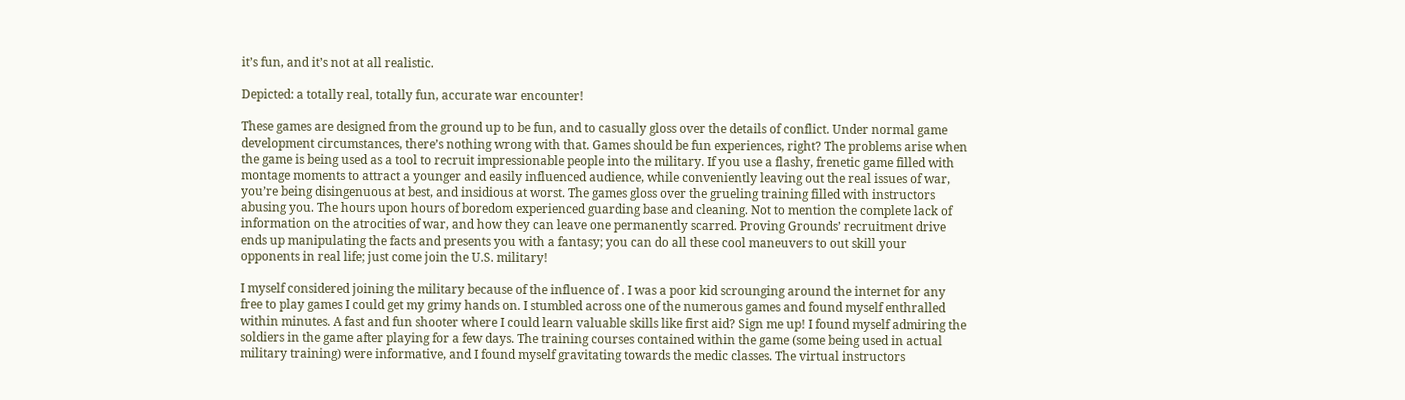it’s fun, and it’s not at all realistic.

Depicted: a totally real, totally fun, accurate war encounter!

These games are designed from the ground up to be fun, and to casually gloss over the details of conflict. Under normal game development circumstances, there’s nothing wrong with that. Games should be fun experiences, right? The problems arise when the game is being used as a tool to recruit impressionable people into the military. If you use a flashy, frenetic game filled with montage moments to attract a younger and easily influenced audience, while conveniently leaving out the real issues of war, you’re being disingenuous at best, and insidious at worst. The games gloss over the grueling training filled with instructors abusing you. The hours upon hours of boredom experienced guarding base and cleaning. Not to mention the complete lack of information on the atrocities of war, and how they can leave one permanently scarred. Proving Grounds’ recruitment drive ends up manipulating the facts and presents you with a fantasy; you can do all these cool maneuvers to out skill your opponents in real life; just come join the U.S. military!

I myself considered joining the military because of the influence of . I was a poor kid scrounging around the internet for any free to play games I could get my grimy hands on. I stumbled across one of the numerous games and found myself enthralled within minutes. A fast and fun shooter where I could learn valuable skills like first aid? Sign me up! I found myself admiring the soldiers in the game after playing for a few days. The training courses contained within the game (some being used in actual military training) were informative, and I found myself gravitating towards the medic classes. The virtual instructors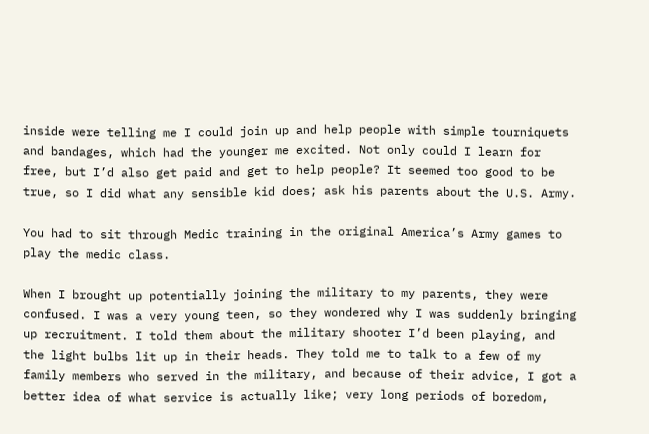inside were telling me I could join up and help people with simple tourniquets and bandages, which had the younger me excited. Not only could I learn for free, but I’d also get paid and get to help people? It seemed too good to be true, so I did what any sensible kid does; ask his parents about the U.S. Army.

You had to sit through Medic training in the original America’s Army games to play the medic class.

When I brought up potentially joining the military to my parents, they were confused. I was a very young teen, so they wondered why I was suddenly bringing up recruitment. I told them about the military shooter I’d been playing, and the light bulbs lit up in their heads. They told me to talk to a few of my family members who served in the military, and because of their advice, I got a better idea of what service is actually like; very long periods of boredom,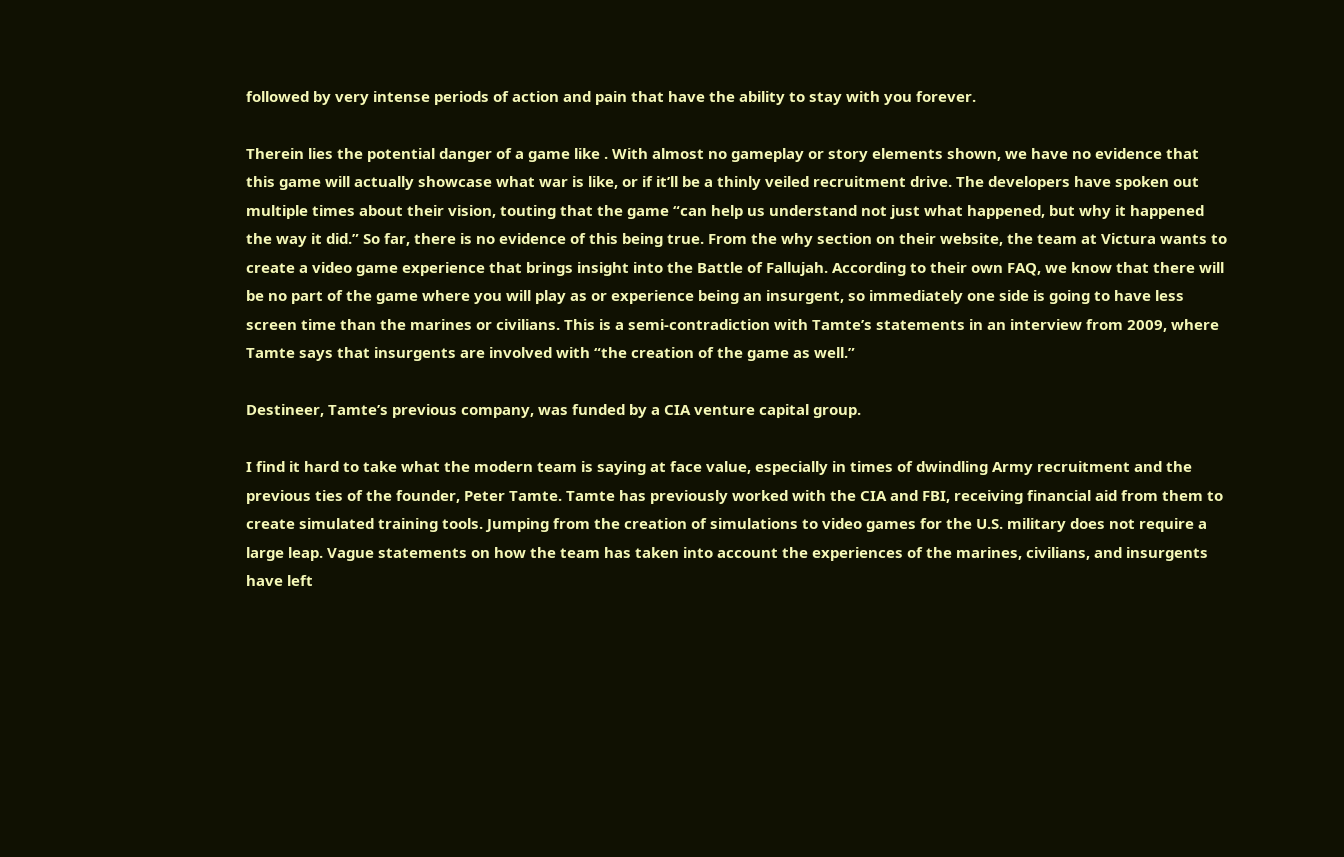followed by very intense periods of action and pain that have the ability to stay with you forever.

Therein lies the potential danger of a game like . With almost no gameplay or story elements shown, we have no evidence that this game will actually showcase what war is like, or if it’ll be a thinly veiled recruitment drive. The developers have spoken out multiple times about their vision, touting that the game “can help us understand not just what happened, but why it happened the way it did.” So far, there is no evidence of this being true. From the why section on their website, the team at Victura wants to create a video game experience that brings insight into the Battle of Fallujah. According to their own FAQ, we know that there will be no part of the game where you will play as or experience being an insurgent, so immediately one side is going to have less screen time than the marines or civilians. This is a semi-contradiction with Tamte’s statements in an interview from 2009, where Tamte says that insurgents are involved with “the creation of the game as well.”

Destineer, Tamte’s previous company, was funded by a CIA venture capital group.

I find it hard to take what the modern team is saying at face value, especially in times of dwindling Army recruitment and the previous ties of the founder, Peter Tamte. Tamte has previously worked with the CIA and FBI, receiving financial aid from them to create simulated training tools. Jumping from the creation of simulations to video games for the U.S. military does not require a large leap. Vague statements on how the team has taken into account the experiences of the marines, civilians, and insurgents have left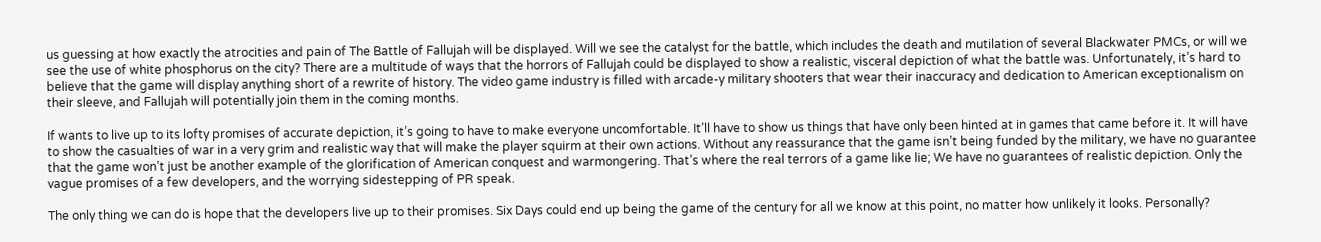us guessing at how exactly the atrocities and pain of The Battle of Fallujah will be displayed. Will we see the catalyst for the battle, which includes the death and mutilation of several Blackwater PMCs, or will we see the use of white phosphorus on the city? There are a multitude of ways that the horrors of Fallujah could be displayed to show a realistic, visceral depiction of what the battle was. Unfortunately, it’s hard to believe that the game will display anything short of a rewrite of history. The video game industry is filled with arcade-y military shooters that wear their inaccuracy and dedication to American exceptionalism on their sleeve, and Fallujah will potentially join them in the coming months.

If wants to live up to its lofty promises of accurate depiction, it’s going to have to make everyone uncomfortable. It’ll have to show us things that have only been hinted at in games that came before it. It will have to show the casualties of war in a very grim and realistic way that will make the player squirm at their own actions. Without any reassurance that the game isn’t being funded by the military, we have no guarantee that the game won’t just be another example of the glorification of American conquest and warmongering. That’s where the real terrors of a game like lie; We have no guarantees of realistic depiction. Only the vague promises of a few developers, and the worrying sidestepping of PR speak.

The only thing we can do is hope that the developers live up to their promises. Six Days could end up being the game of the century for all we know at this point, no matter how unlikely it looks. Personally?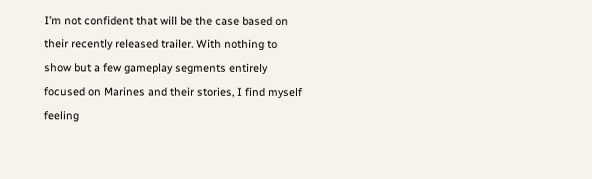I’m not confident that will be the case based on their recently released trailer. With nothing to show but a few gameplay segments entirely focused on Marines and their stories, I find myself feeling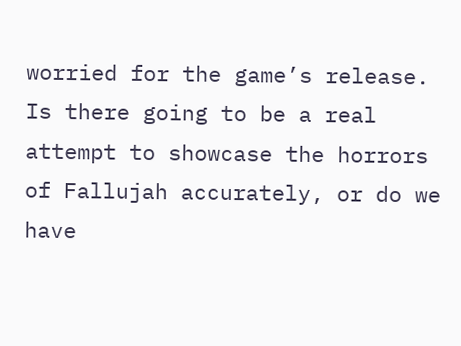worried for the game’s release. Is there going to be a real attempt to showcase the horrors of Fallujah accurately, or do we have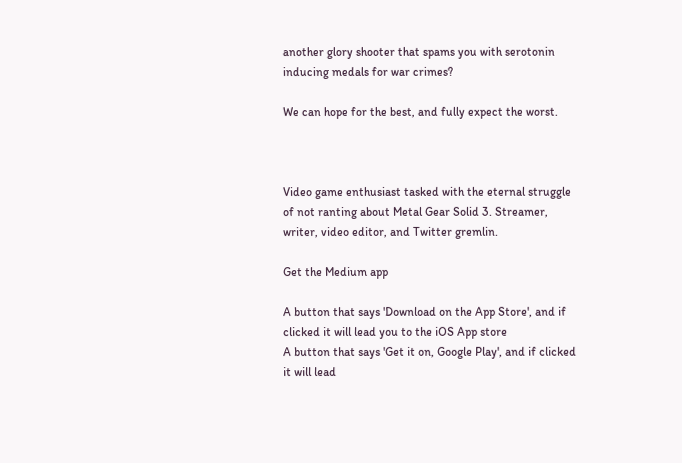another glory shooter that spams you with serotonin inducing medals for war crimes?

We can hope for the best, and fully expect the worst.



Video game enthusiast tasked with the eternal struggle of not ranting about Metal Gear Solid 3. Streamer, writer, video editor, and Twitter gremlin.

Get the Medium app

A button that says 'Download on the App Store', and if clicked it will lead you to the iOS App store
A button that says 'Get it on, Google Play', and if clicked it will lead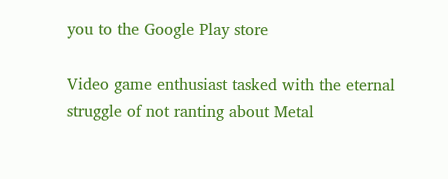you to the Google Play store

Video game enthusiast tasked with the eternal struggle of not ranting about Metal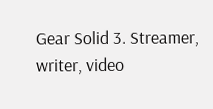Gear Solid 3. Streamer, writer, video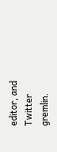editor, and Twitter gremlin.